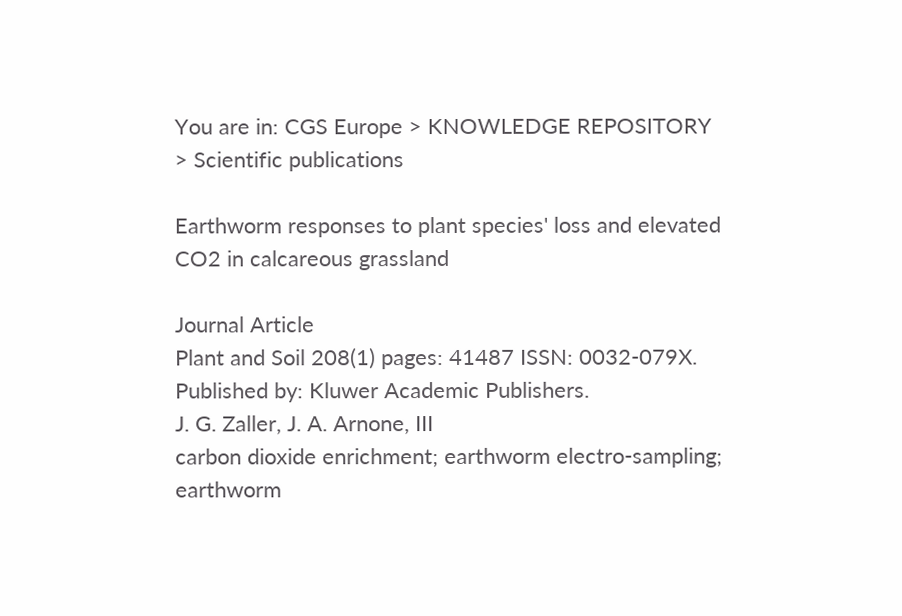You are in: CGS Europe > KNOWLEDGE REPOSITORY > Scientific publications

Earthworm responses to plant species' loss and elevated CO2 in calcareous grassland

Journal Article
Plant and Soil 208(1) pages: 41487 ISSN: 0032-079X. Published by: Kluwer Academic Publishers.
J. G. Zaller, J. A. Arnone, III
carbon dioxide enrichment; earthworm electro-sampling; earthworm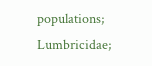populations; Lumbricidae;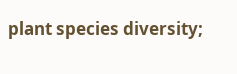plant species diversity;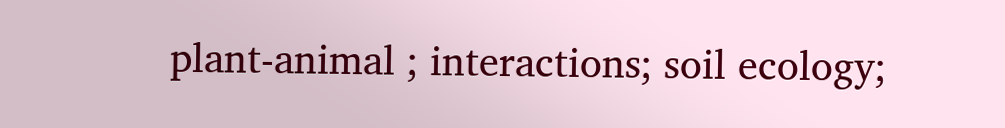plant-animal ; interactions; soil ecology;